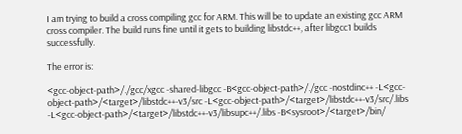I am trying to build a cross compiling gcc for ARM. This will be to update an existing gcc ARM cross compiler. The build runs fine until it gets to building libstdc++, after libgcc1 builds successfully.

The error is:

<gcc-object-path>/./gcc/xgcc -shared-libgcc -B<gcc-object-path>/./gcc -nostdinc++ -L<gcc-object-path>/<target>/libstdc++-v3/src -L<gcc-object-path>/<target>/libstdc++-v3/src/.libs -L<gcc-object-path>/<target>/libstdc++-v3/libsupc++/.libs -B<sysroot>/<target>/bin/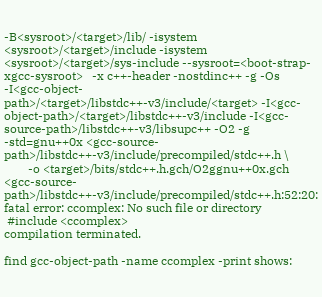-B<sysroot>/<target>/lib/ -isystem <sysroot>/<target>/include -isystem <sysroot>/<target>/sys-include --sysroot=<boot-strap-xgcc-sysroot>   -x c++-header -nostdinc++ -g -Os  -I<gcc-object-path>/<target>/libstdc++-v3/include/<target> -I<gcc-object-path>/<target>/libstdc++-v3/include -I<gcc-source-path>/libstdc++-v3/libsupc++ -O2 -g -std=gnu++0x <gcc-source-path>/libstdc++-v3/include/precompiled/stdc++.h \
        -o <target>/bits/stdc++.h.gch/O2ggnu++0x.gch
<gcc-source-path>/libstdc++-v3/include/precompiled/stdc++.h:52:20: fatal error: ccomplex: No such file or directory
 #include <ccomplex>
compilation terminated.

find gcc-object-path -name ccomplex -print shows: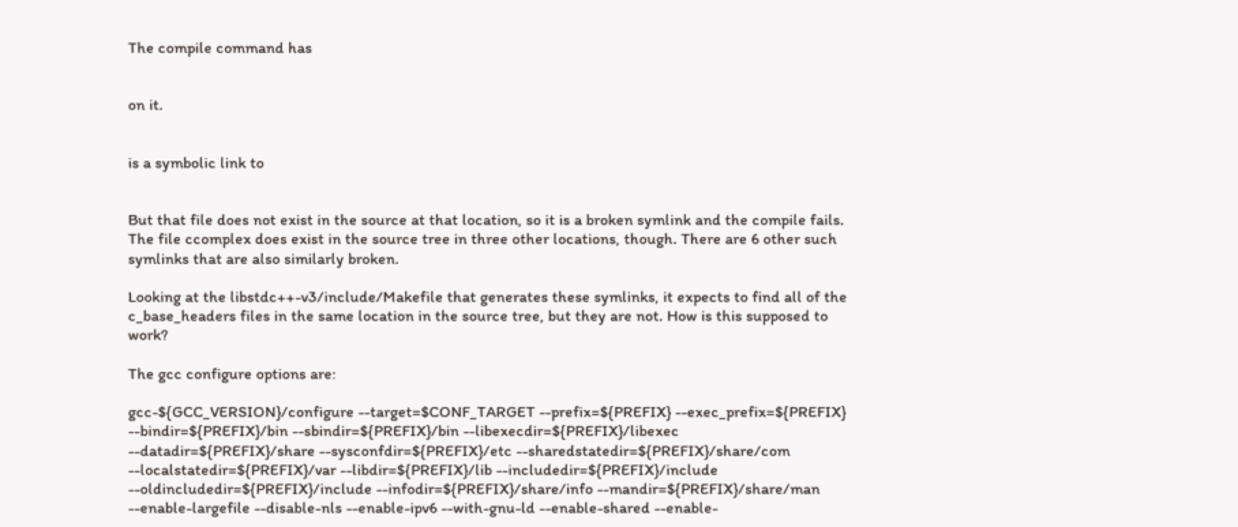The compile command has


on it.


is a symbolic link to


But that file does not exist in the source at that location, so it is a broken symlink and the compile fails. The file ccomplex does exist in the source tree in three other locations, though. There are 6 other such symlinks that are also similarly broken.

Looking at the libstdc++-v3/include/Makefile that generates these symlinks, it expects to find all of the c_base_headers files in the same location in the source tree, but they are not. How is this supposed to work?

The gcc configure options are:

gcc-${GCC_VERSION}/configure --target=$CONF_TARGET --prefix=${PREFIX} --exec_prefix=${PREFIX} --bindir=${PREFIX}/bin --sbindir=${PREFIX}/bin --libexecdir=${PREFIX}/libexec --datadir=${PREFIX}/share --sysconfdir=${PREFIX}/etc --sharedstatedir=${PREFIX}/share/com --localstatedir=${PREFIX}/var --libdir=${PREFIX}/lib --includedir=${PREFIX}/include --oldincludedir=${PREFIX}/include --infodir=${PREFIX}/share/info --mandir=${PREFIX}/share/man --enable-largefile --disable-nls --enable-ipv6 --with-gnu-ld --enable-shared --enable-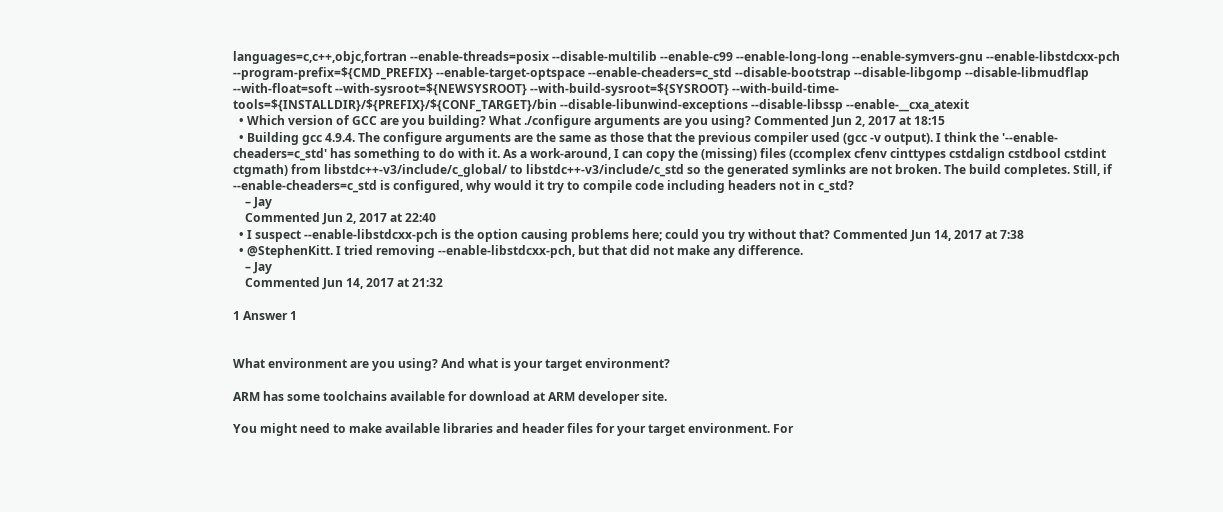languages=c,c++,objc,fortran --enable-threads=posix --disable-multilib --enable-c99 --enable-long-long --enable-symvers-gnu --enable-libstdcxx-pch --program-prefix=${CMD_PREFIX} --enable-target-optspace --enable-cheaders=c_std --disable-bootstrap --disable-libgomp --disable-libmudflap --with-float=soft --with-sysroot=${NEWSYSROOT} --with-build-sysroot=${SYSROOT} --with-build-time-tools=${INSTALLDIR}/${PREFIX}/${CONF_TARGET}/bin --disable-libunwind-exceptions --disable-libssp --enable-__cxa_atexit
  • Which version of GCC are you building? What ./configure arguments are you using? Commented Jun 2, 2017 at 18:15
  • Building gcc 4.9.4. The configure arguments are the same as those that the previous compiler used (gcc -v output). I think the '--enable-cheaders=c_std' has something to do with it. As a work-around, I can copy the (missing) files (ccomplex cfenv cinttypes cstdalign cstdbool cstdint ctgmath) from libstdc++-v3/include/c_global/ to libstdc++-v3/include/c_std so the generated symlinks are not broken. The build completes. Still, if --enable-cheaders=c_std is configured, why would it try to compile code including headers not in c_std?
    – Jay
    Commented Jun 2, 2017 at 22:40
  • I suspect --enable-libstdcxx-pch is the option causing problems here; could you try without that? Commented Jun 14, 2017 at 7:38
  • @StephenKitt. I tried removing --enable-libstdcxx-pch, but that did not make any difference.
    – Jay
    Commented Jun 14, 2017 at 21:32

1 Answer 1


What environment are you using? And what is your target environment?

ARM has some toolchains available for download at ARM developer site.

You might need to make available libraries and header files for your target environment. For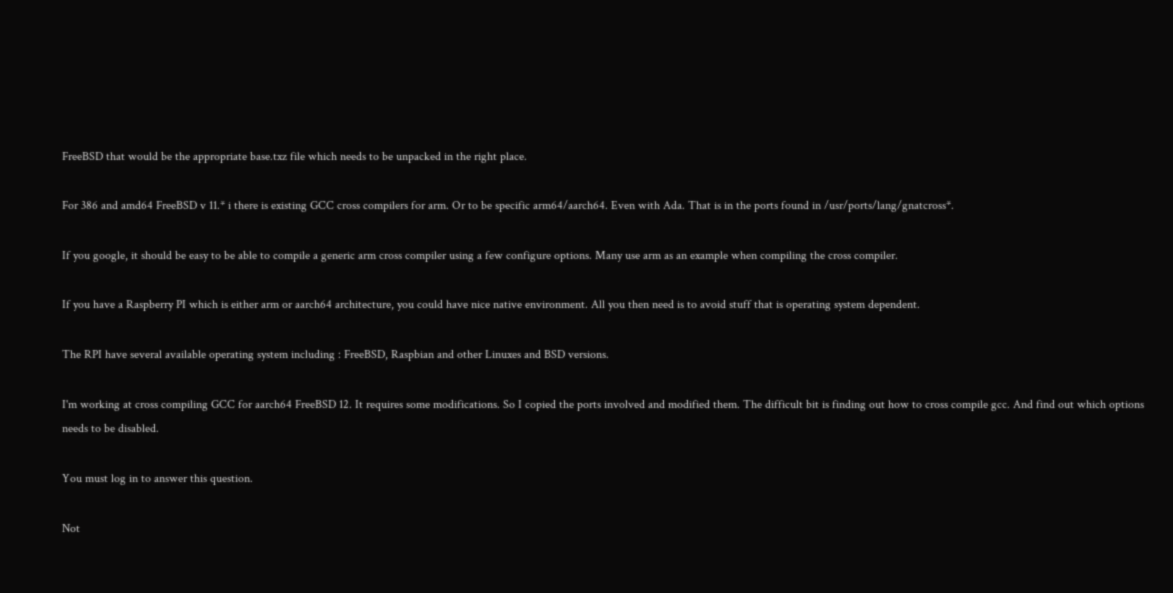FreeBSD that would be the appropriate base.txz file which needs to be unpacked in the right place.

For 386 and amd64 FreeBSD v 11.* i there is existing GCC cross compilers for arm. Or to be specific arm64/aarch64. Even with Ada. That is in the ports found in /usr/ports/lang/gnatcross*.

If you google, it should be easy to be able to compile a generic arm cross compiler using a few configure options. Many use arm as an example when compiling the cross compiler.

If you have a Raspberry PI which is either arm or aarch64 architecture, you could have nice native environment. All you then need is to avoid stuff that is operating system dependent.

The RPI have several available operating system including : FreeBSD, Raspbian and other Linuxes and BSD versions.

I'm working at cross compiling GCC for aarch64 FreeBSD 12. It requires some modifications. So I copied the ports involved and modified them. The difficult bit is finding out how to cross compile gcc. And find out which options needs to be disabled.

You must log in to answer this question.

Not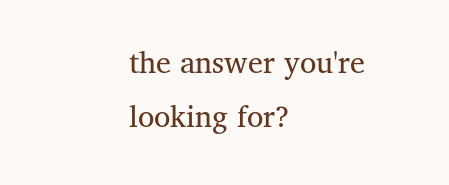the answer you're looking for?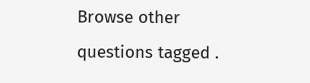Browse other questions tagged .